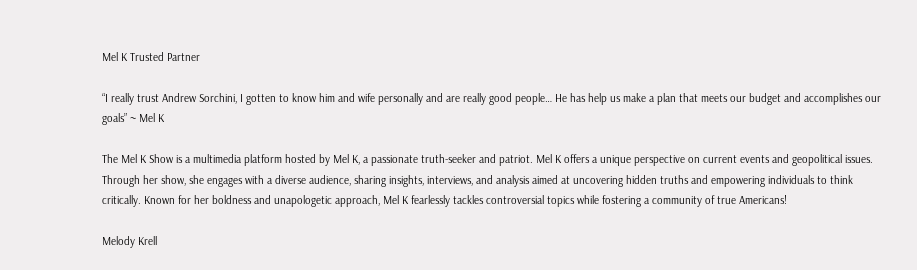Mel K Trusted Partner

“I really trust Andrew Sorchini, I gotten to know him and wife personally and are really good people… He has help us make a plan that meets our budget and accomplishes our goals” ~ Mel K

The Mel K Show is a multimedia platform hosted by Mel K, a passionate truth-seeker and patriot. Mel K offers a unique perspective on current events and geopolitical issues. Through her show, she engages with a diverse audience, sharing insights, interviews, and analysis aimed at uncovering hidden truths and empowering individuals to think critically. Known for her boldness and unapologetic approach, Mel K fearlessly tackles controversial topics while fostering a community of true Americans!

Melody Krell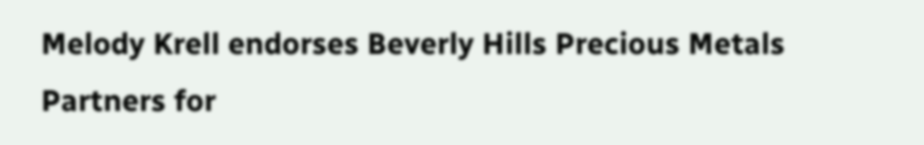Melody Krell endorses Beverly Hills Precious Metals Partners for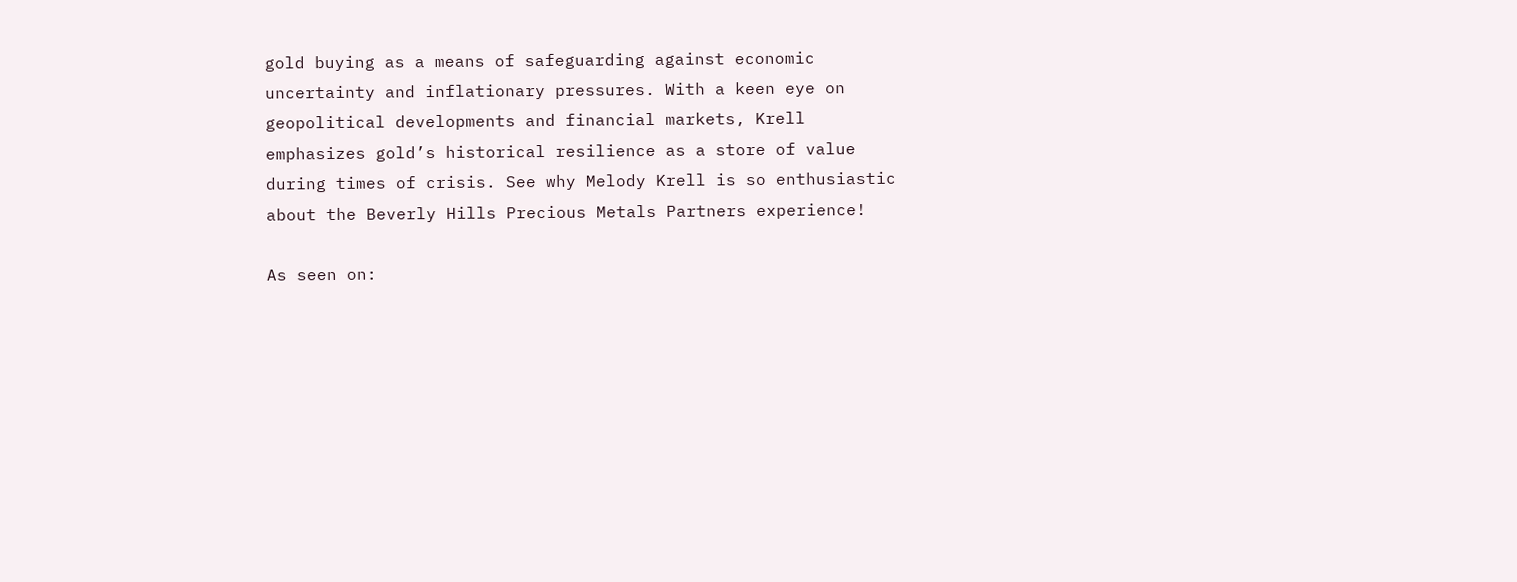gold buying as a means of safeguarding against economic uncertainty and inflationary pressures. With a keen eye on geopolitical developments and financial markets, Krell emphasizes gold’s historical resilience as a store of value during times of crisis. See why Melody Krell is so enthusiastic about the Beverly Hills Precious Metals Partners experience!

As seen on: